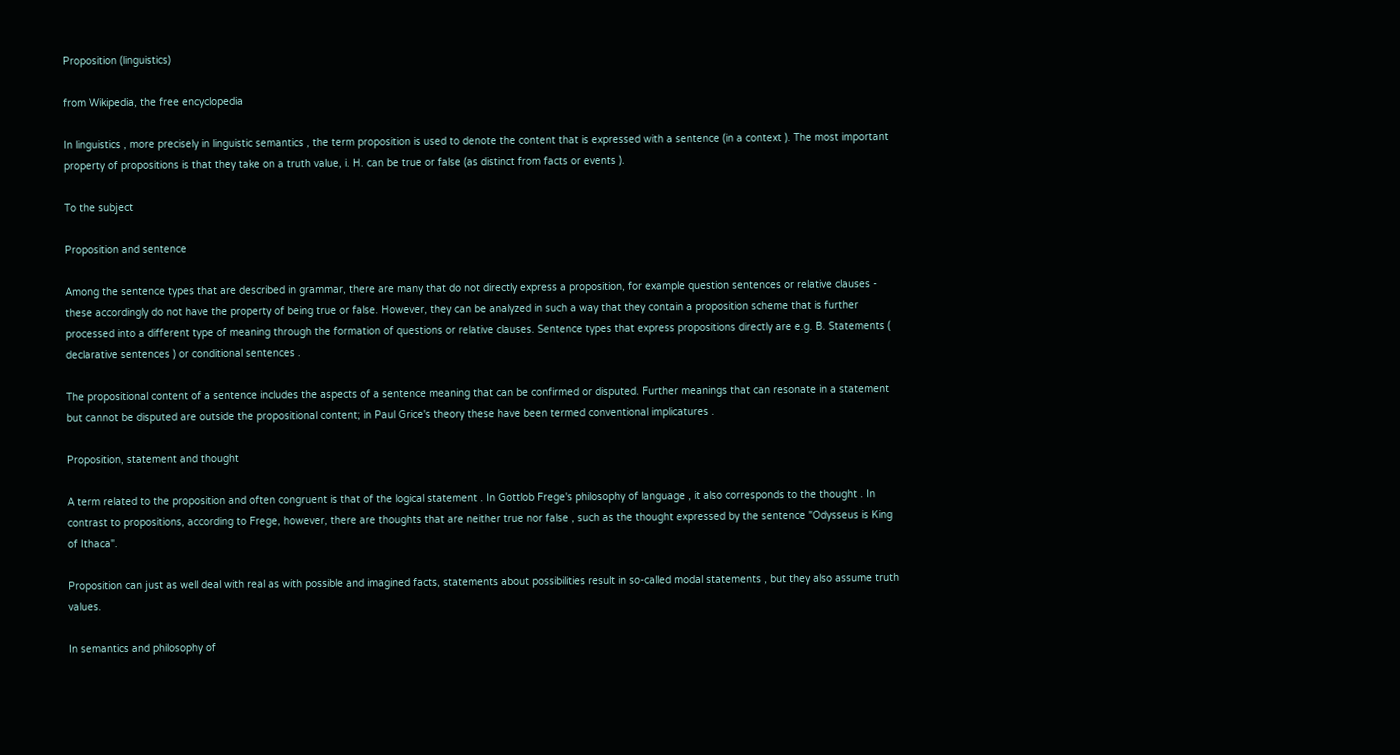Proposition (linguistics)

from Wikipedia, the free encyclopedia

In linguistics , more precisely in linguistic semantics , the term proposition is used to denote the content that is expressed with a sentence (in a context ). The most important property of propositions is that they take on a truth value, i. H. can be true or false (as distinct from facts or events ).

To the subject

Proposition and sentence

Among the sentence types that are described in grammar, there are many that do not directly express a proposition, for example question sentences or relative clauses - these accordingly do not have the property of being true or false. However, they can be analyzed in such a way that they contain a proposition scheme that is further processed into a different type of meaning through the formation of questions or relative clauses. Sentence types that express propositions directly are e.g. B. Statements ( declarative sentences ) or conditional sentences .

The propositional content of a sentence includes the aspects of a sentence meaning that can be confirmed or disputed. Further meanings that can resonate in a statement but cannot be disputed are outside the propositional content; in Paul Grice's theory these have been termed conventional implicatures .

Proposition, statement and thought

A term related to the proposition and often congruent is that of the logical statement . In Gottlob Frege's philosophy of language , it also corresponds to the thought . In contrast to propositions, according to Frege, however, there are thoughts that are neither true nor false , such as the thought expressed by the sentence "Odysseus is King of Ithaca".

Proposition can just as well deal with real as with possible and imagined facts, statements about possibilities result in so-called modal statements , but they also assume truth values.

In semantics and philosophy of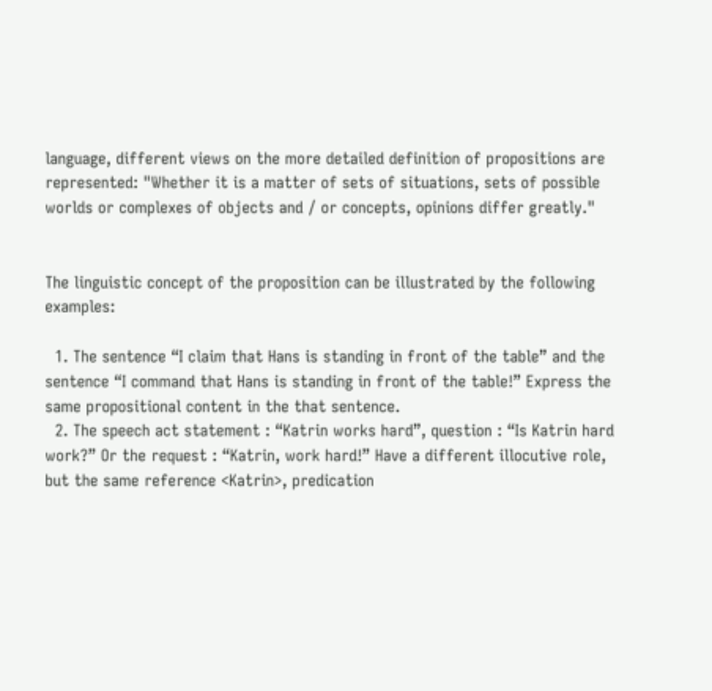language, different views on the more detailed definition of propositions are represented: "Whether it is a matter of sets of situations, sets of possible worlds or complexes of objects and / or concepts, opinions differ greatly."


The linguistic concept of the proposition can be illustrated by the following examples:

  1. The sentence “I claim that Hans is standing in front of the table” and the sentence “I command that Hans is standing in front of the table!” Express the same propositional content in the that sentence.
  2. The speech act statement : “Katrin works hard”, question : “Is Katrin hard work?” Or the request : “Katrin, work hard!” Have a different illocutive role, but the same reference <Katrin>, predication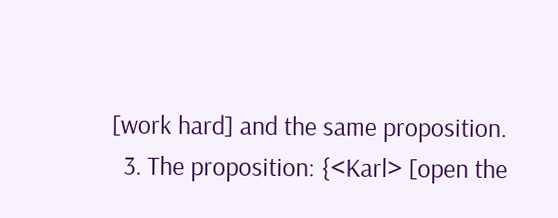[work hard] and the same proposition.
  3. The proposition: {<Karl> [open the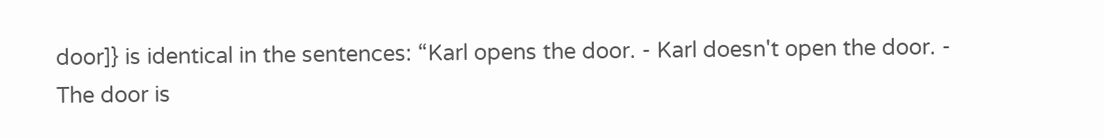door]} is identical in the sentences: “Karl opens the door. - Karl doesn't open the door. - The door is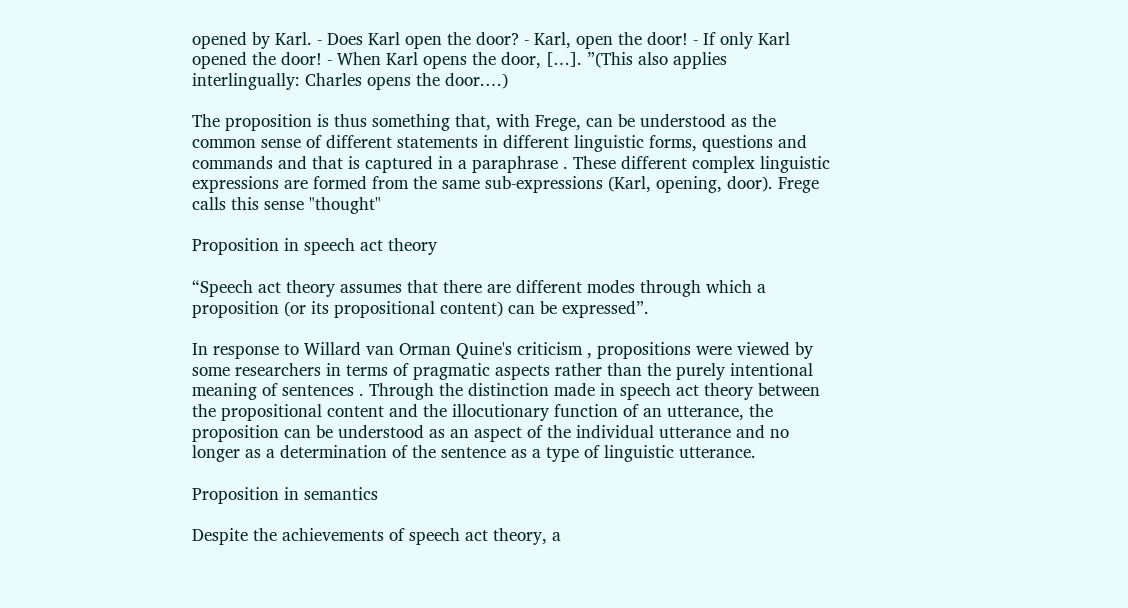opened by Karl. - Does Karl open the door? - Karl, open the door! - If only Karl opened the door! - When Karl opens the door, […]. ”(This also applies interlingually: Charles opens the door.…)

The proposition is thus something that, with Frege, can be understood as the common sense of different statements in different linguistic forms, questions and commands and that is captured in a paraphrase . These different complex linguistic expressions are formed from the same sub-expressions (Karl, opening, door). Frege calls this sense "thought"

Proposition in speech act theory

“Speech act theory assumes that there are different modes through which a proposition (or its propositional content) can be expressed”.

In response to Willard van Orman Quine's criticism , propositions were viewed by some researchers in terms of pragmatic aspects rather than the purely intentional meaning of sentences . Through the distinction made in speech act theory between the propositional content and the illocutionary function of an utterance, the proposition can be understood as an aspect of the individual utterance and no longer as a determination of the sentence as a type of linguistic utterance.

Proposition in semantics

Despite the achievements of speech act theory, a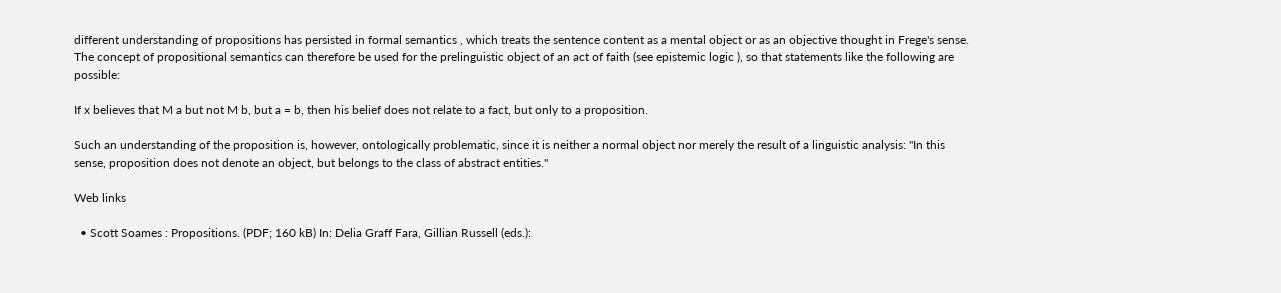different understanding of propositions has persisted in formal semantics , which treats the sentence content as a mental object or as an objective thought in Frege's sense. The concept of propositional semantics can therefore be used for the prelinguistic object of an act of faith (see epistemic logic ), so that statements like the following are possible:

If x believes that M a but not M b, but a = b, then his belief does not relate to a fact, but only to a proposition.

Such an understanding of the proposition is, however, ontologically problematic, since it is neither a normal object nor merely the result of a linguistic analysis: "In this sense, proposition does not denote an object, but belongs to the class of abstract entities."

Web links

  • Scott Soames : Propositions. (PDF; 160 kB) In: Delia Graff Fara, Gillian Russell (eds.):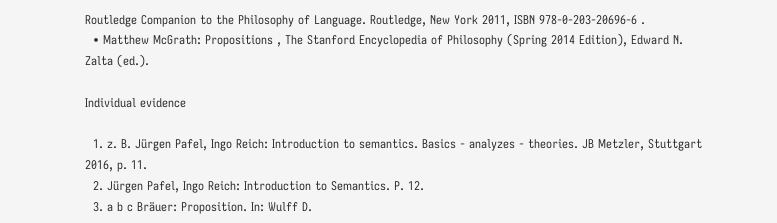Routledge Companion to the Philosophy of Language. Routledge, New York 2011, ISBN 978-0-203-20696-6 .
  • Matthew McGrath: Propositions , The Stanford Encyclopedia of Philosophy (Spring 2014 Edition), Edward N. Zalta (ed.).

Individual evidence

  1. z. B. Jürgen Pafel, Ingo Reich: Introduction to semantics. Basics - analyzes - theories. JB Metzler, Stuttgart 2016, p. 11.
  2. Jürgen Pafel, Ingo Reich: Introduction to Semantics. P. 12.
  3. a b c Bräuer: Proposition. In: Wulff D.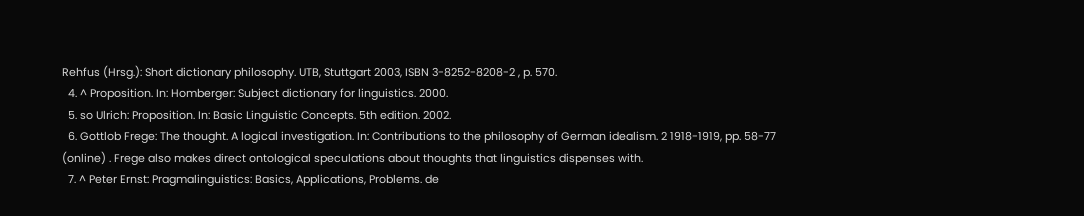Rehfus (Hrsg.): Short dictionary philosophy. UTB, Stuttgart 2003, ISBN 3-8252-8208-2 , p. 570.
  4. ^ Proposition. In: Homberger: Subject dictionary for linguistics. 2000.
  5. so Ulrich: Proposition. In: Basic Linguistic Concepts. 5th edition. 2002.
  6. Gottlob Frege: The thought. A logical investigation. In: Contributions to the philosophy of German idealism. 2 1918-1919, pp. 58-77 (online) . Frege also makes direct ontological speculations about thoughts that linguistics dispenses with.
  7. ^ Peter Ernst: Pragmalinguistics: Basics, Applications, Problems. de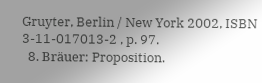Gruyter, Berlin / New York 2002, ISBN 3-11-017013-2 , p. 97.
  8. Bräuer: Proposition.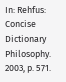In: Rehfus: Concise Dictionary Philosophy. 2003, p. 571.